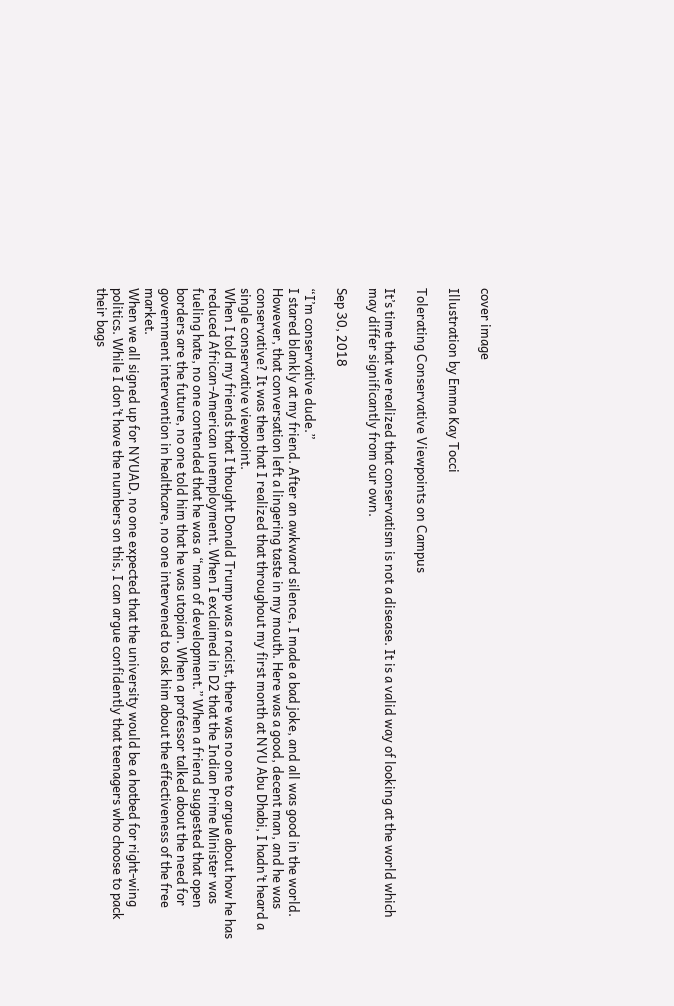cover image

Illustration by Emma Kay Tocci

Tolerating Conservative Viewpoints on Campus

It’s time that we realized that conservatism is not a disease. It is a valid way of looking at the world which may differ significantly from our own.

Sep 30, 2018

“I’m conservative dude.”
I stared blankly at my friend. After an awkward silence, I made a bad joke, and all was good in the world. However, that conversation left a lingering taste in my mouth. Here was a good, decent man, and he was conservative? It was then that I realized that throughout my first month at NYU Abu Dhabi, I hadn’t heard a single conservative viewpoint.
When I told my friends that I thought Donald Trump was a racist, there was no one to argue about how he has reduced African-American unemployment. When I exclaimed in D2 that the Indian Prime Minister was fueling hate, no one contended that he was a “man of development.” When a friend suggested that open borders are the future, no one told him that he was utopian. When a professor talked about the need for government intervention in healthcare, no one intervened to ask him about the effectiveness of the free market.
When we all signed up for NYUAD, no one expected that the university would be a hotbed for right-wing politics. While I don’t have the numbers on this, I can argue confidently that teenagers who choose to pack their bags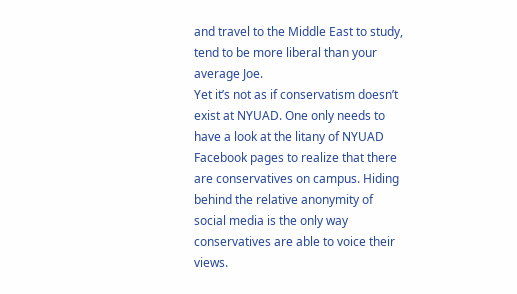and travel to the Middle East to study, tend to be more liberal than your average Joe.
Yet it’s not as if conservatism doesn’t exist at NYUAD. One only needs to have a look at the litany of NYUAD Facebook pages to realize that there are conservatives on campus. Hiding behind the relative anonymity of social media is the only way conservatives are able to voice their views.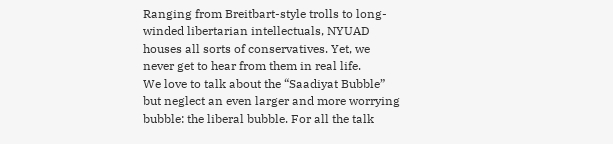Ranging from Breitbart-style trolls to long-winded libertarian intellectuals, NYUAD houses all sorts of conservatives. Yet, we never get to hear from them in real life.
We love to talk about the “Saadiyat Bubble” but neglect an even larger and more worrying bubble: the liberal bubble. For all the talk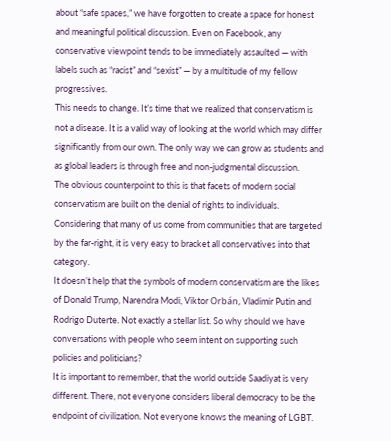about “safe spaces,” we have forgotten to create a space for honest and meaningful political discussion. Even on Facebook, any conservative viewpoint tends to be immediately assaulted — with labels such as “racist” and “sexist” — by a multitude of my fellow progressives.
This needs to change. It’s time that we realized that conservatism is not a disease. It is a valid way of looking at the world which may differ significantly from our own. The only way we can grow as students and as global leaders is through free and non-judgmental discussion.
The obvious counterpoint to this is that facets of modern social conservatism are built on the denial of rights to individuals. Considering that many of us come from communities that are targeted by the far-right, it is very easy to bracket all conservatives into that category.
It doesn’t help that the symbols of modern conservatism are the likes of Donald Trump, Narendra Modi, Viktor Orbán, Vladimir Putin and Rodrigo Duterte. Not exactly a stellar list. So why should we have conversations with people who seem intent on supporting such policies and politicians?
It is important to remember, that the world outside Saadiyat is very different. There, not everyone considers liberal democracy to be the endpoint of civilization. Not everyone knows the meaning of LGBT.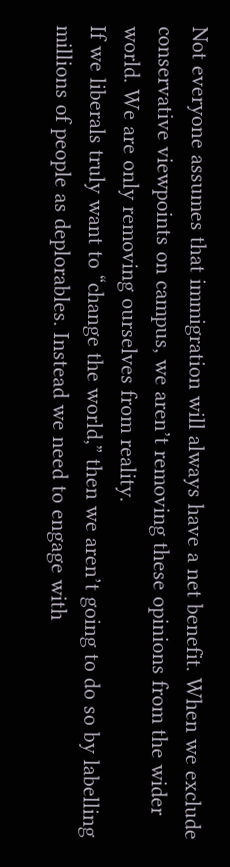Not everyone assumes that immigration will always have a net benefit. When we exclude conservative viewpoints on campus, we aren’t removing these opinions from the wider world. We are only removing ourselves from reality.
If we liberals truly want to “change the world,” then we aren’t going to do so by labelling millions of people as deplorables. Instead we need to engage with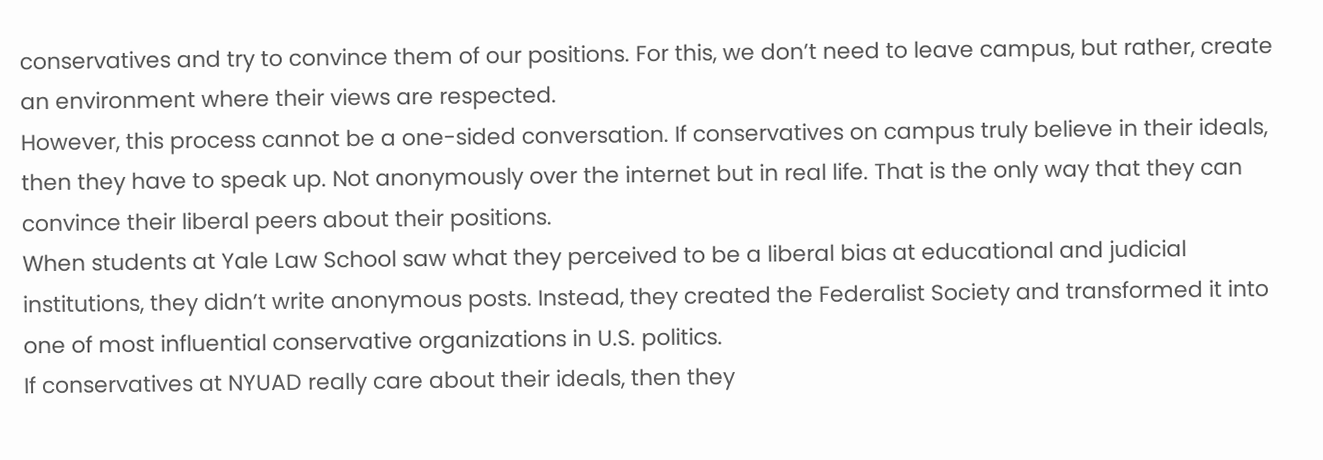conservatives and try to convince them of our positions. For this, we don’t need to leave campus, but rather, create an environment where their views are respected.
However, this process cannot be a one-sided conversation. If conservatives on campus truly believe in their ideals, then they have to speak up. Not anonymously over the internet but in real life. That is the only way that they can convince their liberal peers about their positions.
When students at Yale Law School saw what they perceived to be a liberal bias at educational and judicial institutions, they didn’t write anonymous posts. Instead, they created the Federalist Society and transformed it into one of most influential conservative organizations in U.S. politics.
If conservatives at NYUAD really care about their ideals, then they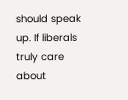should speak up. If liberals truly care about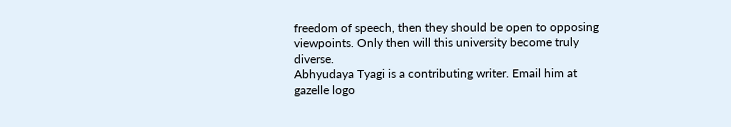freedom of speech, then they should be open to opposing viewpoints. Only then will this university become truly diverse.
Abhyudaya Tyagi is a contributing writer. Email him at
gazelle logo